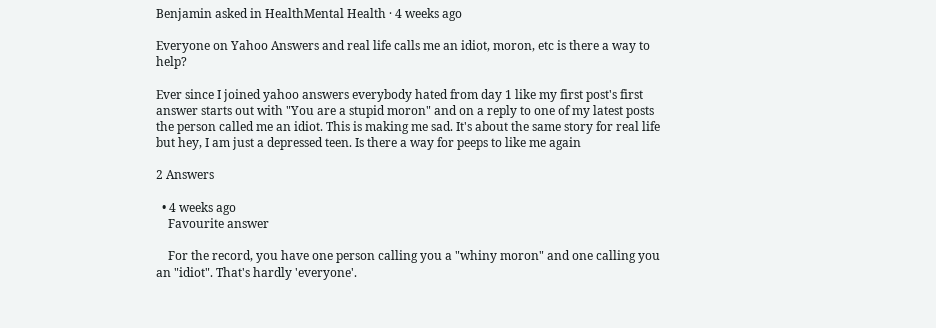Benjamin asked in HealthMental Health · 4 weeks ago

Everyone on Yahoo Answers and real life calls me an idiot, moron, etc is there a way to help?

Ever since I joined yahoo answers everybody hated from day 1 like my first post's first answer starts out with "You are a stupid moron" and on a reply to one of my latest posts the person called me an idiot. This is making me sad. It's about the same story for real life but hey, I am just a depressed teen. Is there a way for peeps to like me again

2 Answers

  • 4 weeks ago
    Favourite answer

    For the record, you have one person calling you a "whiny moron" and one calling you an "idiot". That's hardly 'everyone'.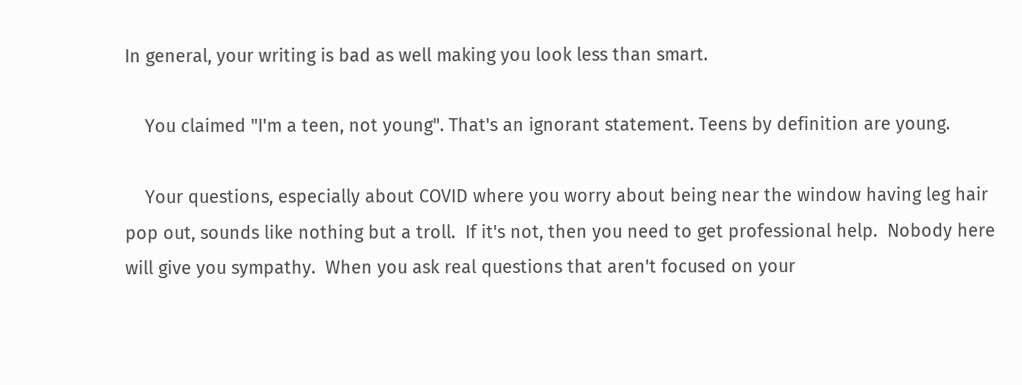In general, your writing is bad as well making you look less than smart.

    You claimed "I'm a teen, not young". That's an ignorant statement. Teens by definition are young.

    Your questions, especially about COVID where you worry about being near the window having leg hair pop out, sounds like nothing but a troll.  If it's not, then you need to get professional help.  Nobody here will give you sympathy.  When you ask real questions that aren't focused on your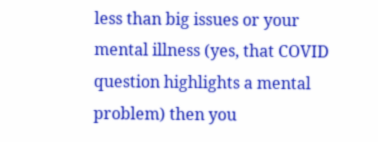less than big issues or your mental illness (yes, that COVID question highlights a mental problem) then you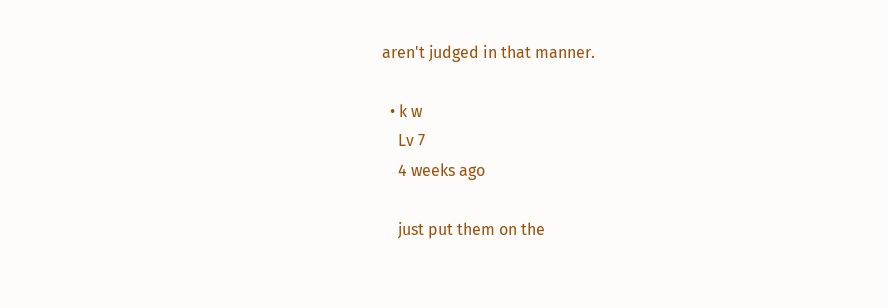aren't judged in that manner.

  • k w
    Lv 7
    4 weeks ago

    just put them on the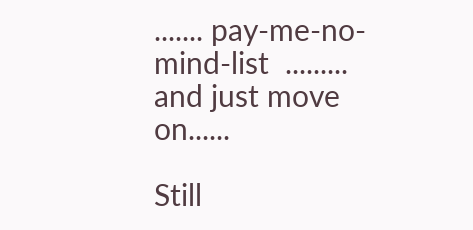....... pay-me-no-mind-list  ......... and just move on......

Still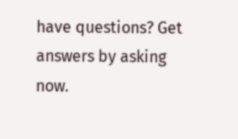have questions? Get answers by asking now.